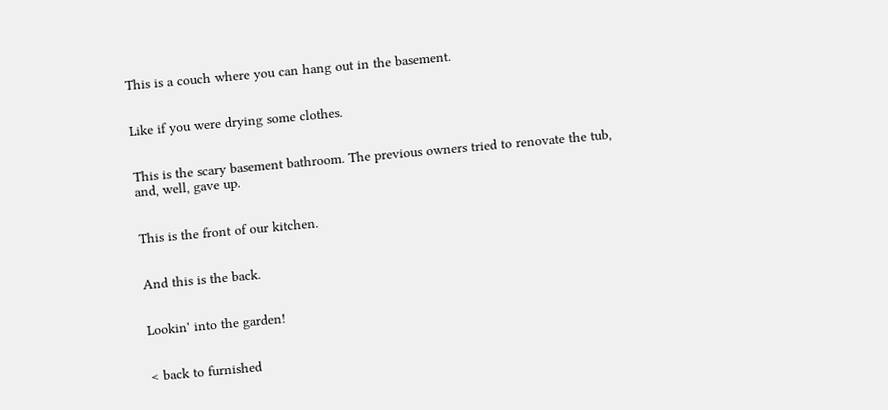This is a couch where you can hang out in the basement.


Like if you were drying some clothes.


This is the scary basement bathroom. The previous owners tried to renovate the tub, and, well, gave up.


This is the front of our kitchen.


And this is the back.


Lookin' into the garden!


< back to furnished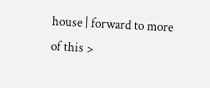house | forward to more of this >